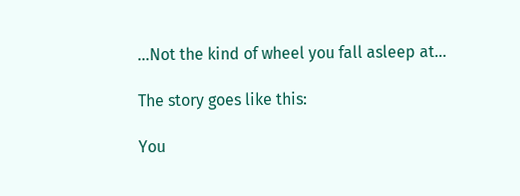...Not the kind of wheel you fall asleep at...

The story goes like this:

You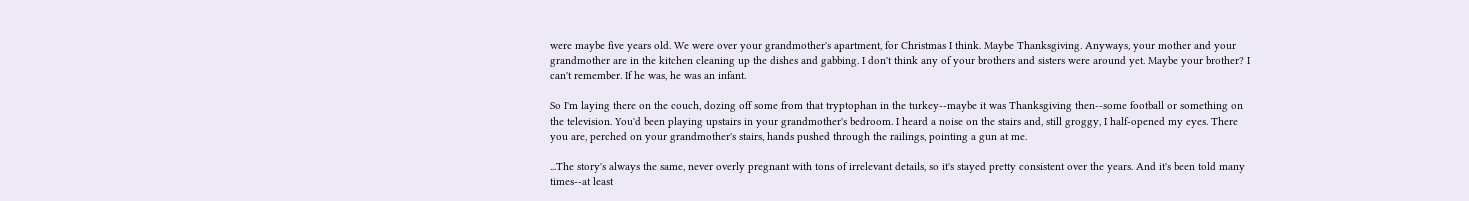were maybe five years old. We were over your grandmother's apartment, for Christmas I think. Maybe Thanksgiving. Anyways, your mother and your grandmother are in the kitchen cleaning up the dishes and gabbing. I don't think any of your brothers and sisters were around yet. Maybe your brother? I can't remember. If he was, he was an infant.

So I'm laying there on the couch, dozing off some from that tryptophan in the turkey--maybe it was Thanksgiving then--some football or something on the television. You'd been playing upstairs in your grandmother's bedroom. I heard a noise on the stairs and, still groggy, I half-opened my eyes. There you are, perched on your grandmother's stairs, hands pushed through the railings, pointing a gun at me.

...The story's always the same, never overly pregnant with tons of irrelevant details, so it's stayed pretty consistent over the years. And it's been told many times--at least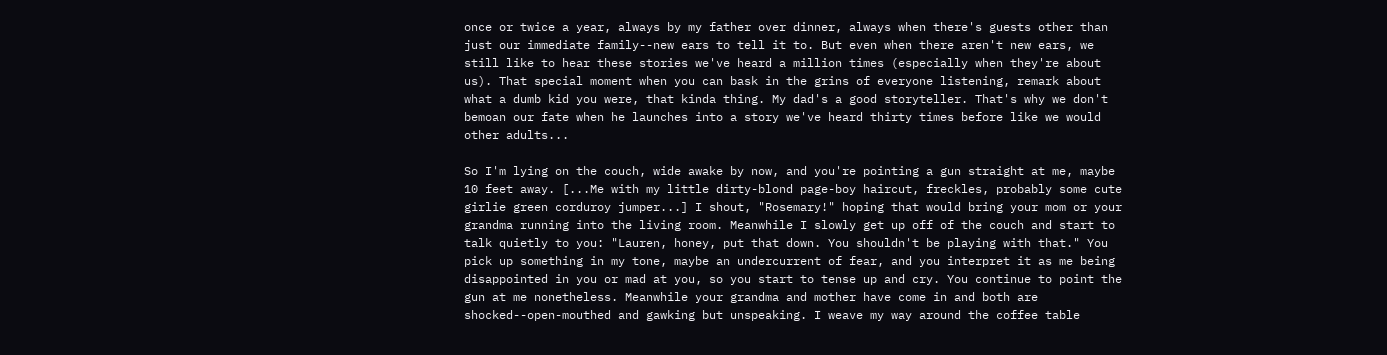once or twice a year, always by my father over dinner, always when there's guests other than just our immediate family--new ears to tell it to. But even when there aren't new ears, we still like to hear these stories we've heard a million times (especially when they're about us). That special moment when you can bask in the grins of everyone listening, remark about what a dumb kid you were, that kinda thing. My dad's a good storyteller. That's why we don't bemoan our fate when he launches into a story we've heard thirty times before like we would other adults...

So I'm lying on the couch, wide awake by now, and you're pointing a gun straight at me, maybe 10 feet away. [...Me with my little dirty-blond page-boy haircut, freckles, probably some cute girlie green corduroy jumper...] I shout, "Rosemary!" hoping that would bring your mom or your grandma running into the living room. Meanwhile I slowly get up off of the couch and start to talk quietly to you: "Lauren, honey, put that down. You shouldn't be playing with that." You pick up something in my tone, maybe an undercurrent of fear, and you interpret it as me being disappointed in you or mad at you, so you start to tense up and cry. You continue to point the gun at me nonetheless. Meanwhile your grandma and mother have come in and both are shocked--open-mouthed and gawking but unspeaking. I weave my way around the coffee table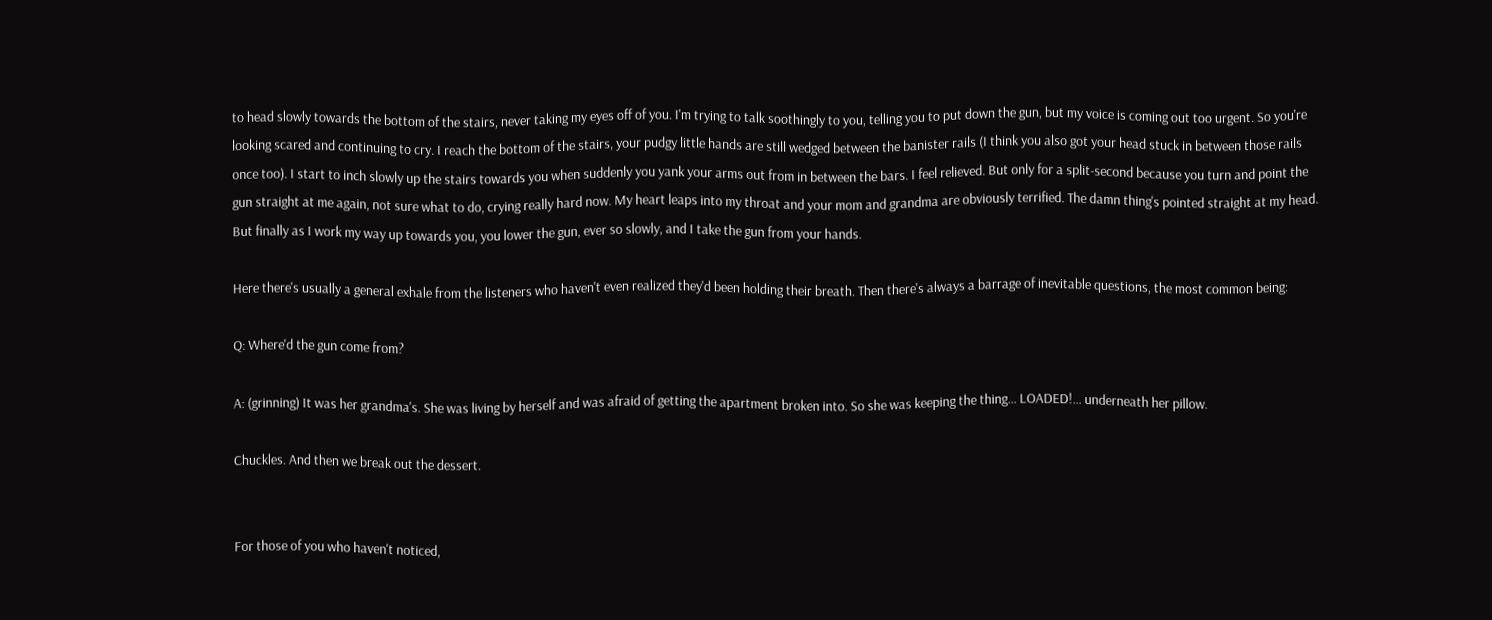to head slowly towards the bottom of the stairs, never taking my eyes off of you. I'm trying to talk soothingly to you, telling you to put down the gun, but my voice is coming out too urgent. So you're looking scared and continuing to cry. I reach the bottom of the stairs, your pudgy little hands are still wedged between the banister rails (I think you also got your head stuck in between those rails once too). I start to inch slowly up the stairs towards you when suddenly you yank your arms out from in between the bars. I feel relieved. But only for a split-second because you turn and point the gun straight at me again, not sure what to do, crying really hard now. My heart leaps into my throat and your mom and grandma are obviously terrified. The damn thing's pointed straight at my head. But finally as I work my way up towards you, you lower the gun, ever so slowly, and I take the gun from your hands.

Here there's usually a general exhale from the listeners who haven't even realized they'd been holding their breath. Then there's always a barrage of inevitable questions, the most common being:

Q: Where'd the gun come from?

A: (grinning) It was her grandma's. She was living by herself and was afraid of getting the apartment broken into. So she was keeping the thing... LOADED!... underneath her pillow.

Chuckles. And then we break out the dessert.


For those of you who haven't noticed,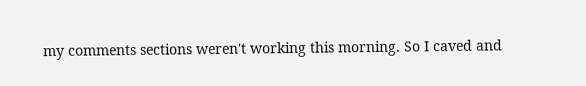my comments sections weren't working this morning. So I caved and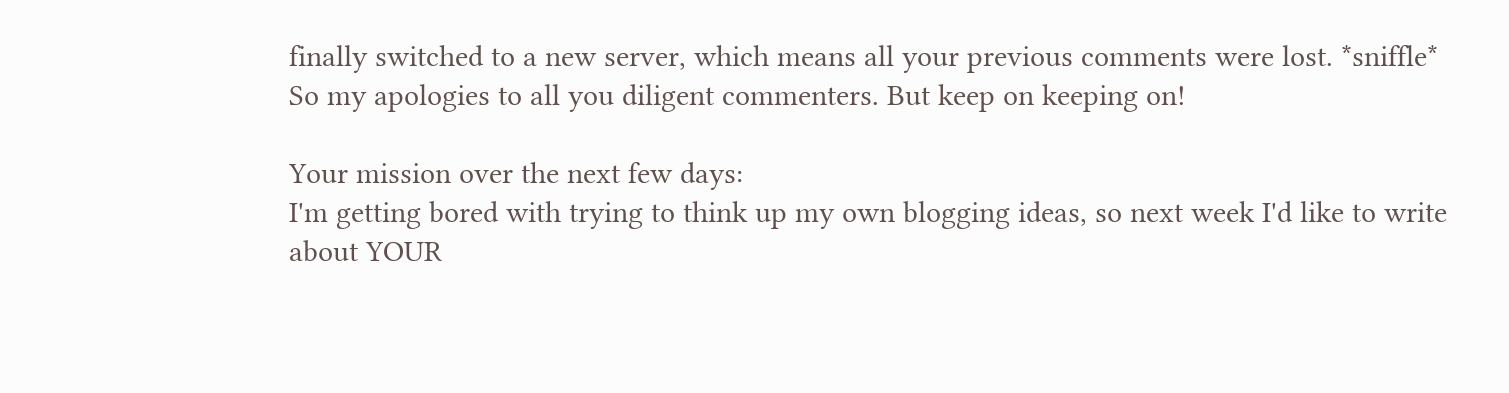finally switched to a new server, which means all your previous comments were lost. *sniffle* So my apologies to all you diligent commenters. But keep on keeping on!

Your mission over the next few days:
I'm getting bored with trying to think up my own blogging ideas, so next week I'd like to write about YOUR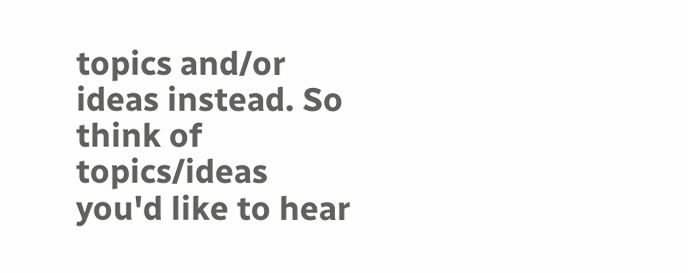topics and/or ideas instead. So think of topics/ideas you'd like to hear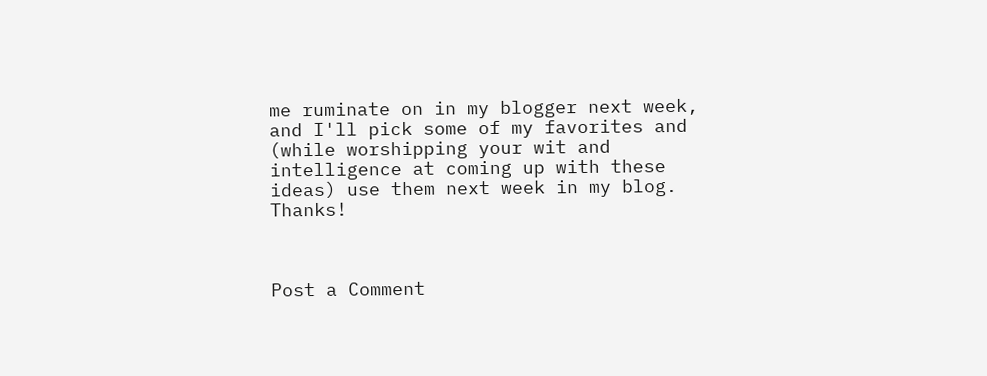me ruminate on in my blogger next week, and I'll pick some of my favorites and (while worshipping your wit and intelligence at coming up with these ideas) use them next week in my blog. Thanks!



Post a Comment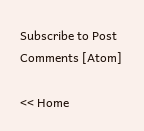Subscribe to Post Comments [Atom]

<< Home